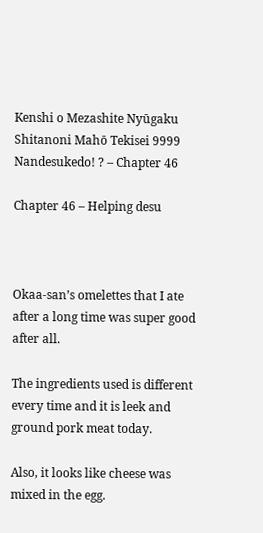Kenshi o Mezashite Nyūgaku Shitanoni Mahō Tekisei 9999 Nandesukedo! ? – Chapter 46

Chapter 46 – Helping desu



Okaa-san’s omelettes that I ate after a long time was super good after all.

The ingredients used is different every time and it is leek and ground pork meat today.

Also, it looks like cheese was mixed in the egg.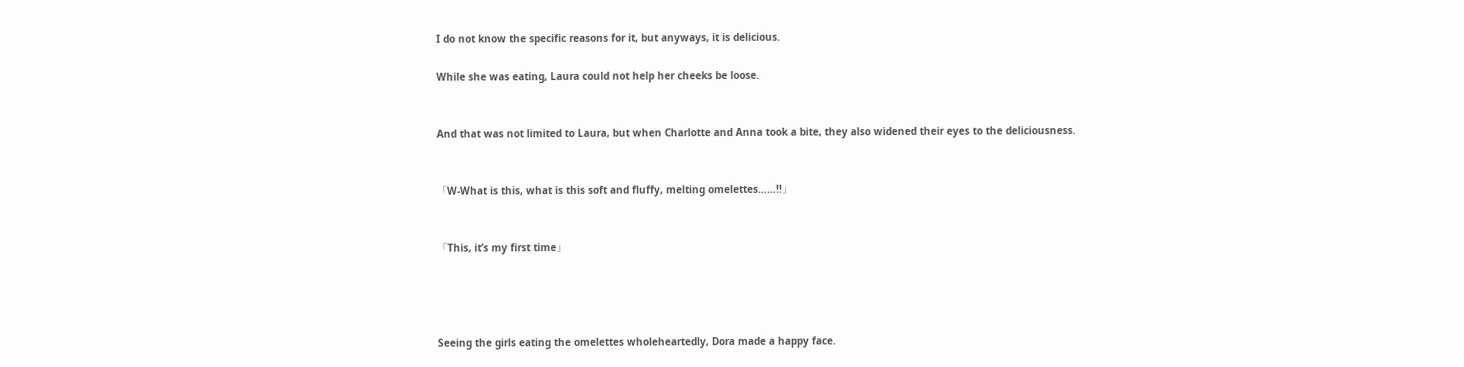I do not know the specific reasons for it, but anyways, it is delicious.

While she was eating, Laura could not help her cheeks be loose.


And that was not limited to Laura, but when Charlotte and Anna took a bite, they also widened their eyes to the deliciousness.


「W-What is this, what is this soft and fluffy, melting omelettes……!!」


「This, it’s my first time」




Seeing the girls eating the omelettes wholeheartedly, Dora made a happy face.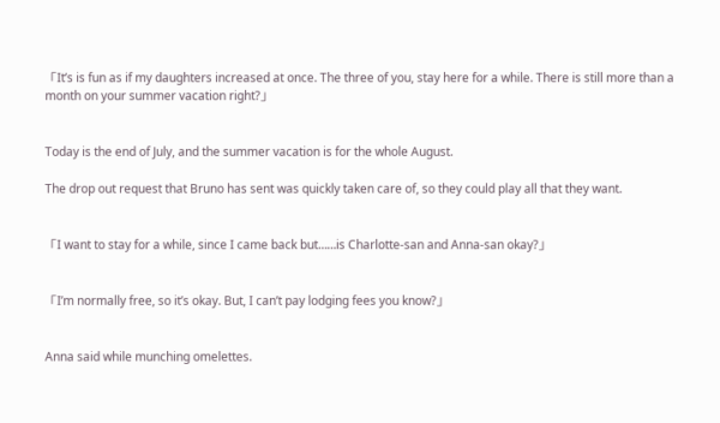「It’s is fun as if my daughters increased at once. The three of you, stay here for a while. There is still more than a month on your summer vacation right?」


Today is the end of July, and the summer vacation is for the whole August.

The drop out request that Bruno has sent was quickly taken care of, so they could play all that they want.


「I want to stay for a while, since I came back but……is Charlotte-san and Anna-san okay?」


「I’m normally free, so it’s okay. But, I can’t pay lodging fees you know?」


Anna said while munching omelettes.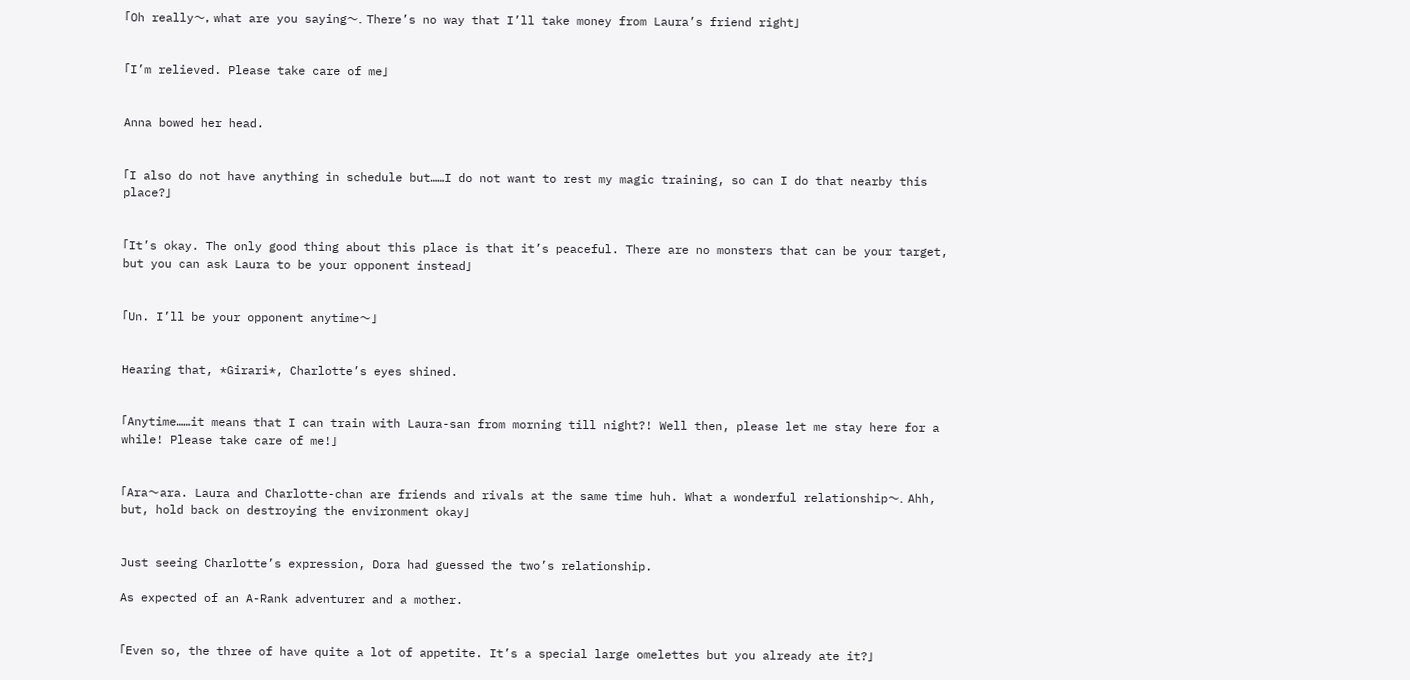「Oh really〜, what are you saying〜. There’s no way that I’ll take money from Laura’s friend right」


「I’m relieved. Please take care of me」


Anna bowed her head.


「I also do not have anything in schedule but……I do not want to rest my magic training, so can I do that nearby this place?」


「It’s okay. The only good thing about this place is that it’s peaceful. There are no monsters that can be your target, but you can ask Laura to be your opponent instead」


「Un. I’ll be your opponent anytime〜」


Hearing that, *Girari*, Charlotte’s eyes shined.


「Anytime……it means that I can train with Laura-san from morning till night?! Well then, please let me stay here for a while! Please take care of me!」


「Ara〜ara. Laura and Charlotte-chan are friends and rivals at the same time huh. What a wonderful relationship〜. Ahh, but, hold back on destroying the environment okay」


Just seeing Charlotte’s expression, Dora had guessed the two’s relationship.

As expected of an A-Rank adventurer and a mother.


「Even so, the three of have quite a lot of appetite. It’s a special large omelettes but you already ate it?」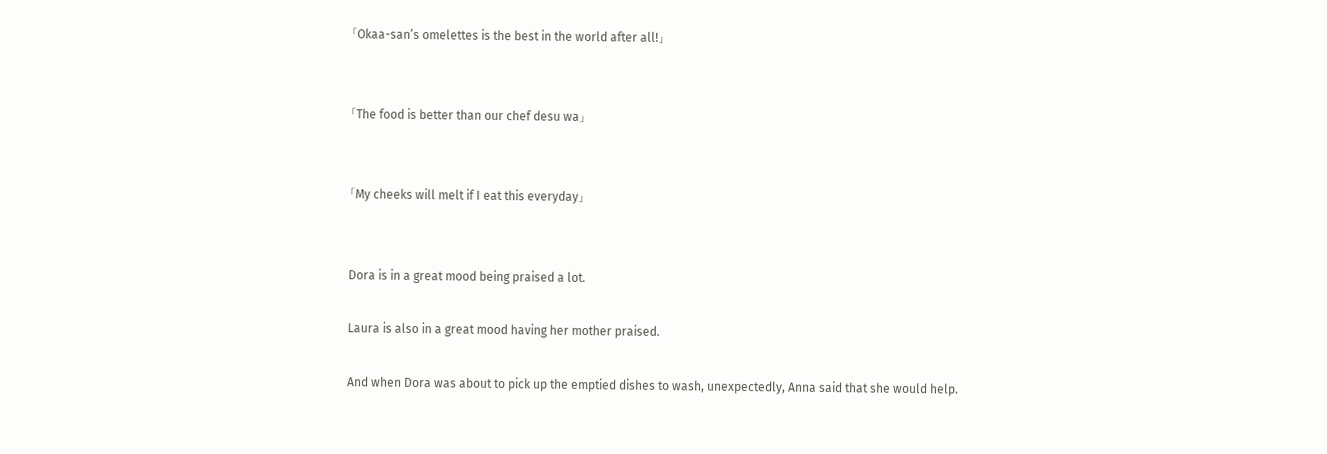「Okaa-san’s omelettes is the best in the world after all!」


「The food is better than our chef desu wa」


「My cheeks will melt if I eat this everyday」


Dora is in a great mood being praised a lot.

Laura is also in a great mood having her mother praised.

And when Dora was about to pick up the emptied dishes to wash, unexpectedly, Anna said that she would help.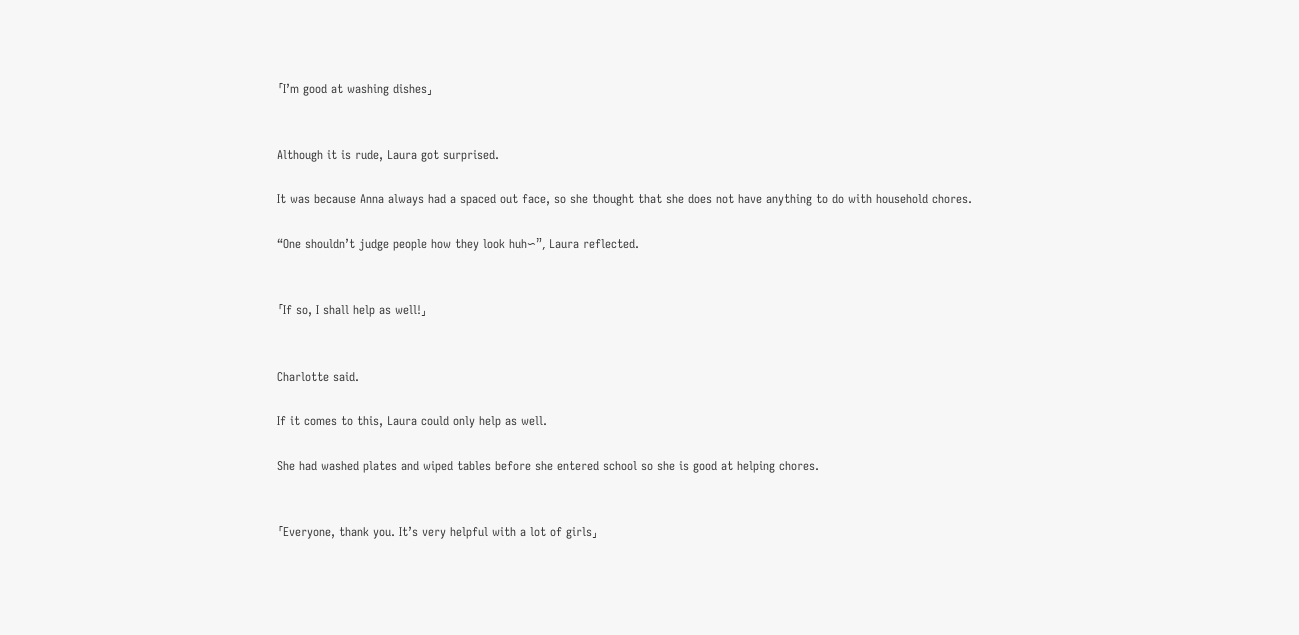「I’m good at washing dishes」


Although it is rude, Laura got surprised.

It was because Anna always had a spaced out face, so she thought that she does not have anything to do with household chores.

“One shouldn’t judge people how they look huh〜”, Laura reflected.


「If so, I shall help as well!」


Charlotte said.

If it comes to this, Laura could only help as well.

She had washed plates and wiped tables before she entered school so she is good at helping chores.


「Everyone, thank you. It’s very helpful with a lot of girls」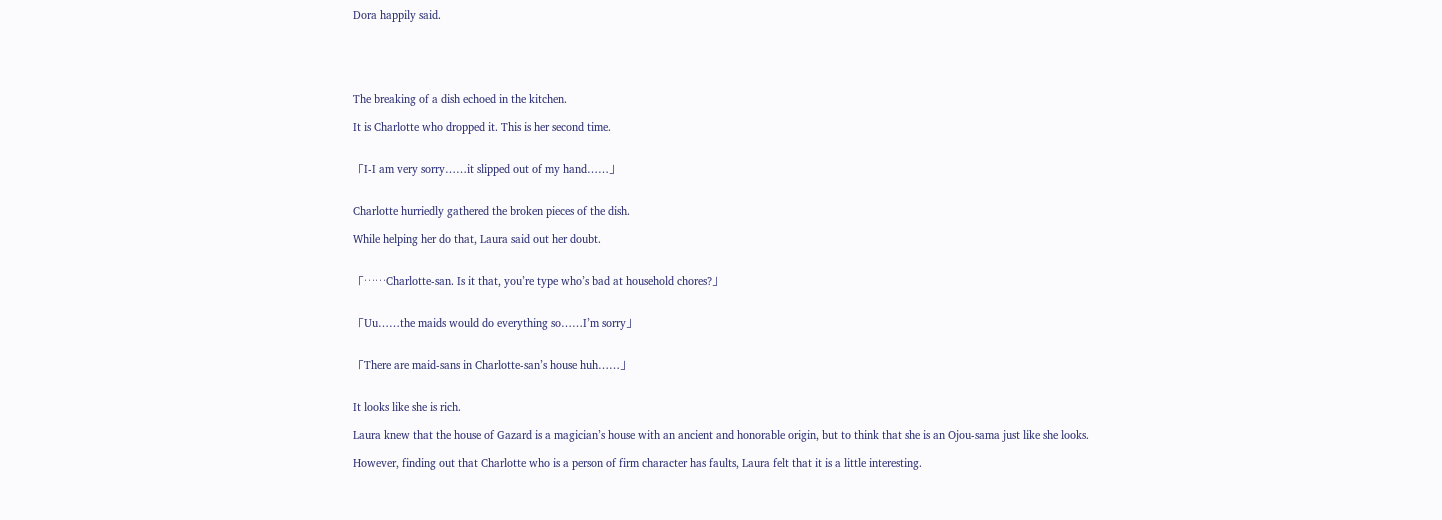Dora happily said.





The breaking of a dish echoed in the kitchen.

It is Charlotte who dropped it. This is her second time.


「I-I am very sorry……it slipped out of my hand……」


Charlotte hurriedly gathered the broken pieces of the dish.

While helping her do that, Laura said out her doubt.


「……Charlotte-san. Is it that, you’re type who’s bad at household chores?」


「Uu……the maids would do everything so……I’m sorry」


「There are maid-sans in Charlotte-san’s house huh……」


It looks like she is rich.

Laura knew that the house of Gazard is a magician’s house with an ancient and honorable origin, but to think that she is an Ojou-sama just like she looks.

However, finding out that Charlotte who is a person of firm character has faults, Laura felt that it is a little interesting.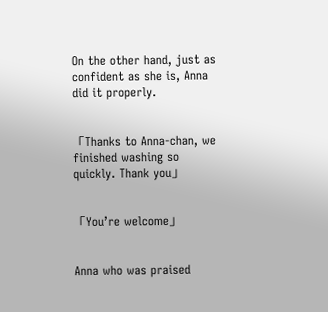On the other hand, just as confident as she is, Anna did it properly.


「Thanks to Anna-chan, we finished washing so quickly. Thank you」


「You’re welcome」


Anna who was praised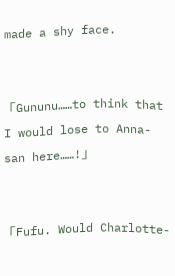made a shy face.


「Gununu……to think that I would lose to Anna-san here……!」


「Fufu. Would Charlotte-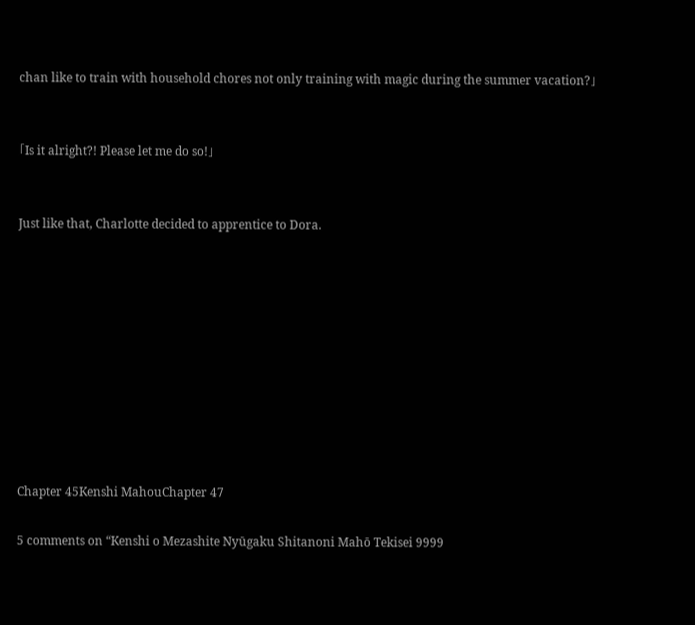chan like to train with household chores not only training with magic during the summer vacation?」


「Is it alright?! Please let me do so!」


Just like that, Charlotte decided to apprentice to Dora.










Chapter 45Kenshi MahouChapter 47

5 comments on “Kenshi o Mezashite Nyūgaku Shitanoni Mahō Tekisei 9999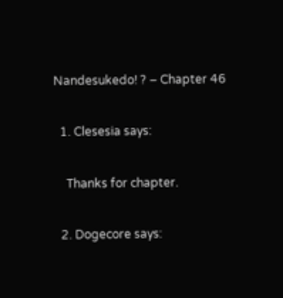Nandesukedo! ? – Chapter 46

  1. Clesesia says:

    Thanks for chapter.

  2. Dogecore says: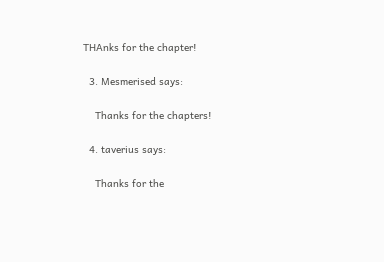THAnks for the chapter!

  3. Mesmerised says:

    Thanks for the chapters!

  4. taverius says:

    Thanks for the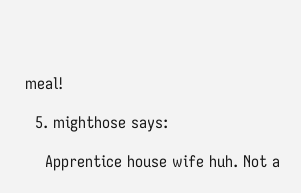meal!

  5. mighthose says:

    Apprentice house wife huh. Not a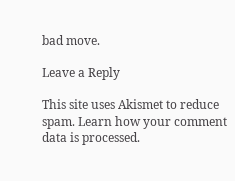bad move.

Leave a Reply

This site uses Akismet to reduce spam. Learn how your comment data is processed.